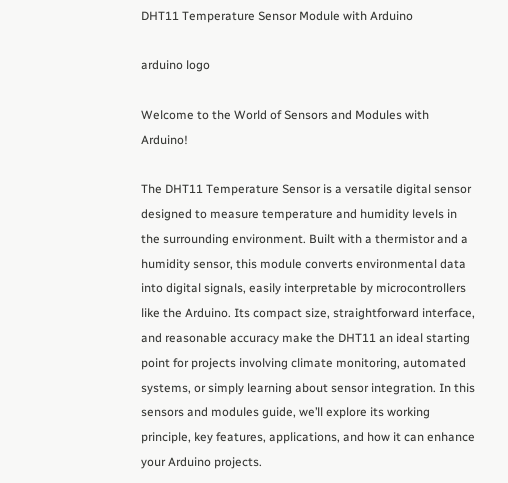DHT11 Temperature Sensor Module with Arduino

arduino logo

Welcome to the World of Sensors and Modules with Arduino!

The DHT11 Temperature Sensor is a versatile digital sensor designed to measure temperature and humidity levels in the surrounding environment. Built with a thermistor and a humidity sensor, this module converts environmental data into digital signals, easily interpretable by microcontrollers like the Arduino. Its compact size, straightforward interface, and reasonable accuracy make the DHT11 an ideal starting point for projects involving climate monitoring, automated systems, or simply learning about sensor integration. In this sensors and modules guide, we’ll explore its working principle, key features, applications, and how it can enhance your Arduino projects.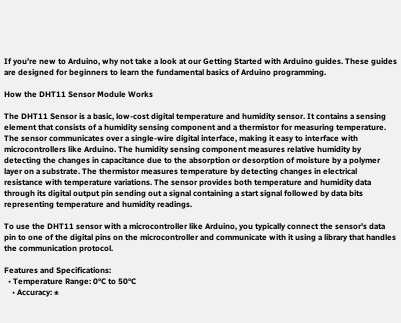If you’re new to Arduino, why not take a look at our Getting Started with Arduino guides. These guides are designed for beginners to learn the fundamental basics of Arduino programming.

How the DHT11 Sensor Module Works

The DHT11 Sensor is a basic, low-cost digital temperature and humidity sensor. It contains a sensing element that consists of a humidity sensing component and a thermistor for measuring temperature. The sensor communicates over a single-wire digital interface, making it easy to interface with microcontrollers like Arduino. The humidity sensing component measures relative humidity by detecting the changes in capacitance due to the absorption or desorption of moisture by a polymer layer on a substrate. The thermistor measures temperature by detecting changes in electrical resistance with temperature variations. The sensor provides both temperature and humidity data through its digital output pin sending out a signal containing a start signal followed by data bits representing temperature and humidity readings.

To use the DHT11 sensor with a microcontroller like Arduino, you typically connect the sensor’s data pin to one of the digital pins on the microcontroller and communicate with it using a library that handles the communication protocol.

Features and Specifications:
  • Temperature Range: 0°C to 50°C
    • Accuracy: ±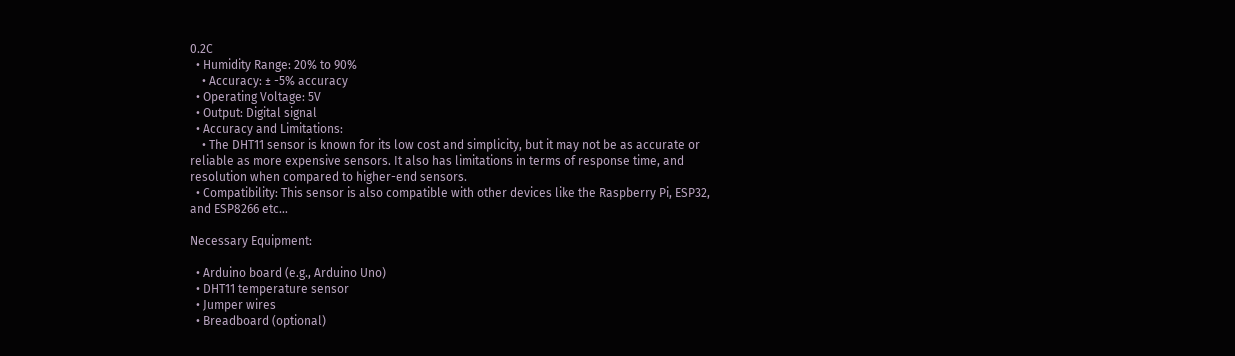0.2C
  • Humidity Range: 20% to 90%
    • Accuracy: ± -5% accuracy
  • Operating Voltage: 5V
  • Output: Digital signal
  • Accuracy and Limitations:
    • The DHT11 sensor is known for its low cost and simplicity, but it may not be as accurate or reliable as more expensive sensors. It also has limitations in terms of response time, and resolution when compared to higher-end sensors.
  • Compatibility: This sensor is also compatible with other devices like the Raspberry Pi, ESP32, and ESP8266 etc…

Necessary Equipment:

  • Arduino board (e.g., Arduino Uno)
  • DHT11 temperature sensor
  • Jumper wires
  • Breadboard (optional)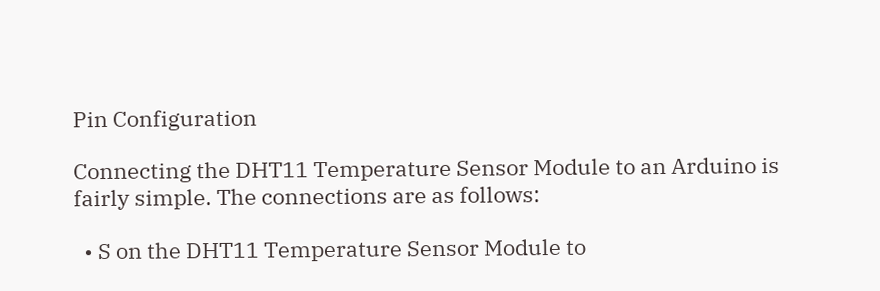Pin Configuration

Connecting the DHT11 Temperature Sensor Module to an Arduino is fairly simple. The connections are as follows:

  • S on the DHT11 Temperature Sensor Module to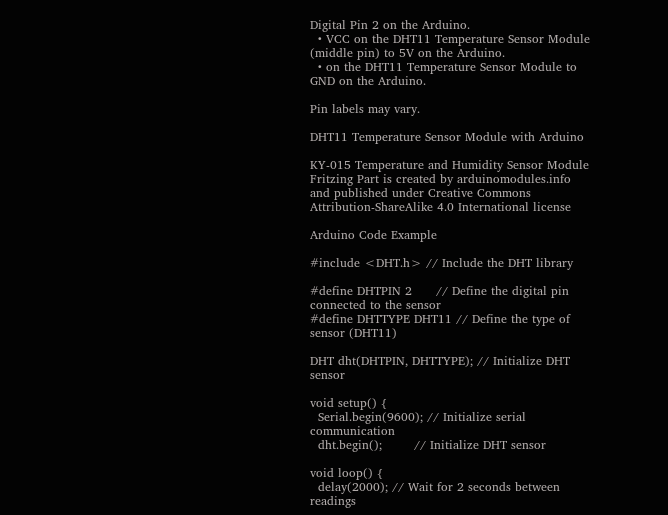Digital Pin 2 on the Arduino.
  • VCC on the DHT11 Temperature Sensor Module (middle pin) to 5V on the Arduino.
  • on the DHT11 Temperature Sensor Module to GND on the Arduino.

Pin labels may vary.

DHT11 Temperature Sensor Module with Arduino

KY-015 Temperature and Humidity Sensor Module Fritzing Part is created by arduinomodules.info and published under Creative Commons Attribution-ShareAlike 4.0 International license

Arduino Code Example

#include <DHT.h> // Include the DHT library

#define DHTPIN 2      // Define the digital pin connected to the sensor
#define DHTTYPE DHT11 // Define the type of sensor (DHT11)

DHT dht(DHTPIN, DHTTYPE); // Initialize DHT sensor

void setup() {
  Serial.begin(9600); // Initialize serial communication
  dht.begin();        // Initialize DHT sensor

void loop() {
  delay(2000); // Wait for 2 seconds between readings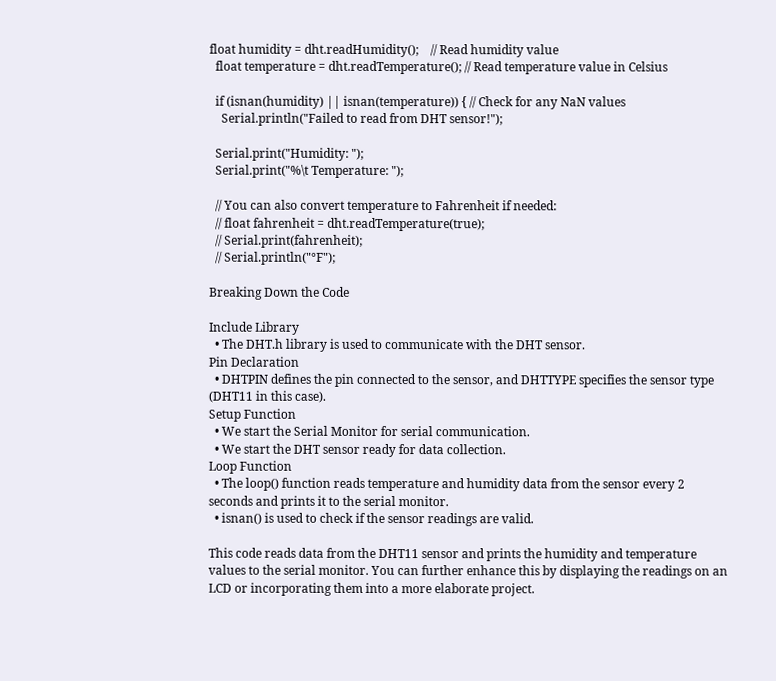float humidity = dht.readHumidity();    // Read humidity value
  float temperature = dht.readTemperature(); // Read temperature value in Celsius

  if (isnan(humidity) || isnan(temperature)) { // Check for any NaN values
    Serial.println("Failed to read from DHT sensor!");

  Serial.print("Humidity: ");
  Serial.print("%\t Temperature: ");

  // You can also convert temperature to Fahrenheit if needed:
  // float fahrenheit = dht.readTemperature(true);
  // Serial.print(fahrenheit);
  // Serial.println("°F");

Breaking Down the Code

Include Library
  • The DHT.h library is used to communicate with the DHT sensor.
Pin Declaration
  • DHTPIN defines the pin connected to the sensor, and DHTTYPE specifies the sensor type (DHT11 in this case).
Setup Function
  • We start the Serial Monitor for serial communication.
  • We start the DHT sensor ready for data collection.
Loop Function
  • The loop() function reads temperature and humidity data from the sensor every 2 seconds and prints it to the serial monitor.
  • isnan() is used to check if the sensor readings are valid.

This code reads data from the DHT11 sensor and prints the humidity and temperature values to the serial monitor. You can further enhance this by displaying the readings on an LCD or incorporating them into a more elaborate project.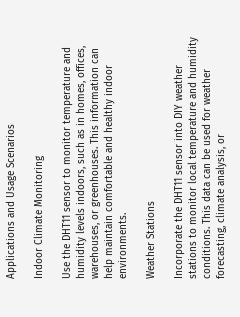Applications and Usage Scenarios

Indoor Climate Monitoring

Use the DHT11 sensor to monitor temperature and humidity levels indoors, such as in homes, offices, warehouses, or greenhouses. This information can help maintain comfortable and healthy indoor environments.

Weather Stations

Incorporate the DHT11 sensor into DIY weather stations to monitor local temperature and humidity conditions. This data can be used for weather forecasting, climate analysis, or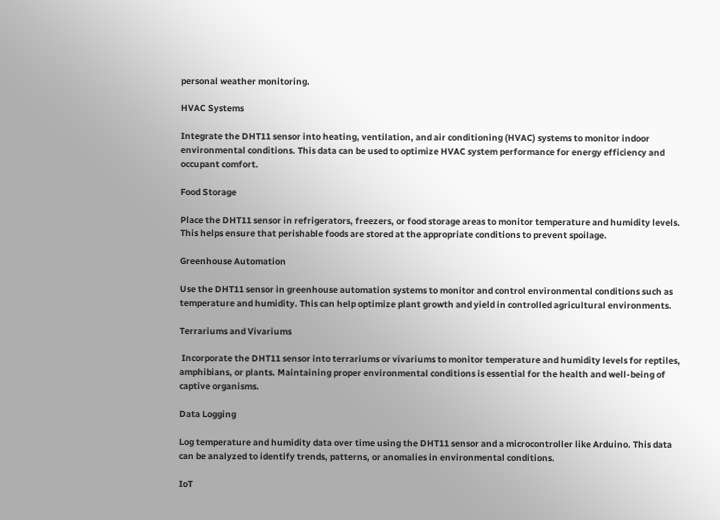personal weather monitoring.

HVAC Systems

Integrate the DHT11 sensor into heating, ventilation, and air conditioning (HVAC) systems to monitor indoor environmental conditions. This data can be used to optimize HVAC system performance for energy efficiency and occupant comfort.

Food Storage

Place the DHT11 sensor in refrigerators, freezers, or food storage areas to monitor temperature and humidity levels. This helps ensure that perishable foods are stored at the appropriate conditions to prevent spoilage.

Greenhouse Automation

Use the DHT11 sensor in greenhouse automation systems to monitor and control environmental conditions such as temperature and humidity. This can help optimize plant growth and yield in controlled agricultural environments.

Terrariums and Vivariums

 Incorporate the DHT11 sensor into terrariums or vivariums to monitor temperature and humidity levels for reptiles, amphibians, or plants. Maintaining proper environmental conditions is essential for the health and well-being of captive organisms.

Data Logging

Log temperature and humidity data over time using the DHT11 sensor and a microcontroller like Arduino. This data can be analyzed to identify trends, patterns, or anomalies in environmental conditions.

IoT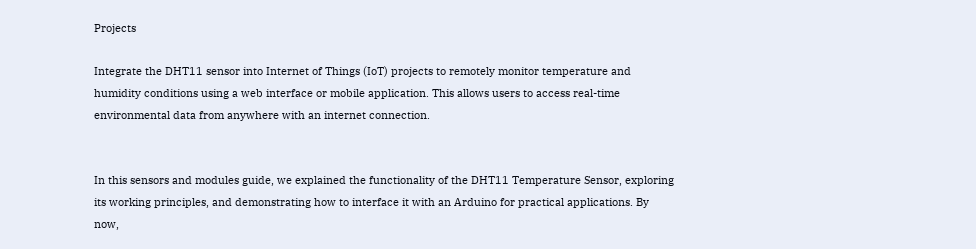Projects

Integrate the DHT11 sensor into Internet of Things (IoT) projects to remotely monitor temperature and humidity conditions using a web interface or mobile application. This allows users to access real-time environmental data from anywhere with an internet connection.


In this sensors and modules guide, we explained the functionality of the DHT11 Temperature Sensor, exploring its working principles, and demonstrating how to interface it with an Arduino for practical applications. By now,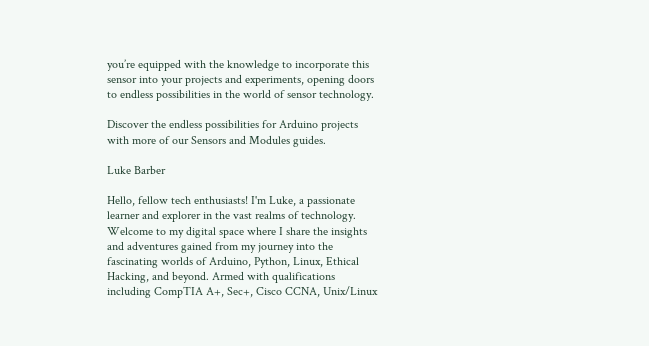you’re equipped with the knowledge to incorporate this sensor into your projects and experiments, opening doors to endless possibilities in the world of sensor technology.

Discover the endless possibilities for Arduino projects with more of our Sensors and Modules guides.

Luke Barber

Hello, fellow tech enthusiasts! I'm Luke, a passionate learner and explorer in the vast realms of technology. Welcome to my digital space where I share the insights and adventures gained from my journey into the fascinating worlds of Arduino, Python, Linux, Ethical Hacking, and beyond. Armed with qualifications including CompTIA A+, Sec+, Cisco CCNA, Unix/Linux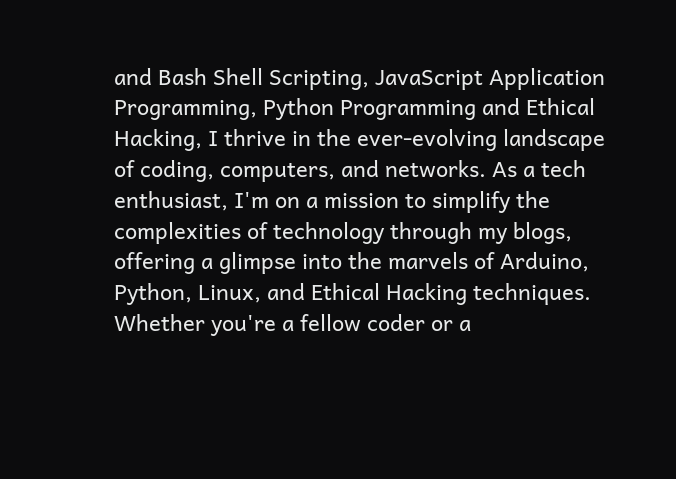and Bash Shell Scripting, JavaScript Application Programming, Python Programming and Ethical Hacking, I thrive in the ever-evolving landscape of coding, computers, and networks. As a tech enthusiast, I'm on a mission to simplify the complexities of technology through my blogs, offering a glimpse into the marvels of Arduino, Python, Linux, and Ethical Hacking techniques. Whether you're a fellow coder or a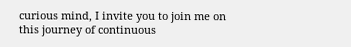curious mind, I invite you to join me on this journey of continuous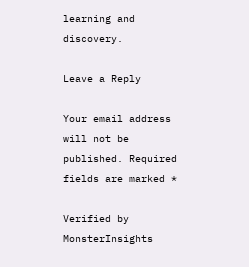learning and discovery.

Leave a Reply

Your email address will not be published. Required fields are marked *

Verified by MonsterInsights